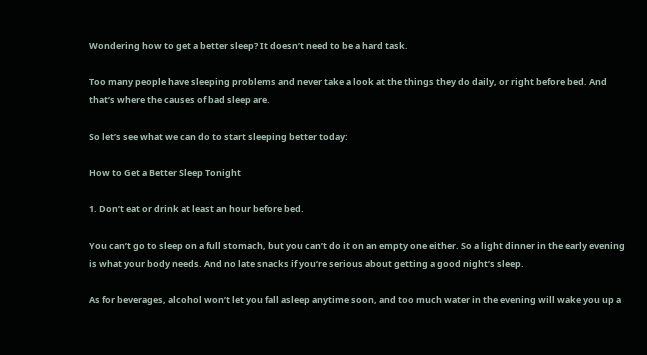Wondering how to get a better sleep? It doesn’t need to be a hard task.

Too many people have sleeping problems and never take a look at the things they do daily, or right before bed. And that’s where the causes of bad sleep are.

So let’s see what we can do to start sleeping better today:

How to Get a Better Sleep Tonight

1. Don’t eat or drink at least an hour before bed.

You can’t go to sleep on a full stomach, but you can’t do it on an empty one either. So a light dinner in the early evening is what your body needs. And no late snacks if you’re serious about getting a good night’s sleep.

As for beverages, alcohol won’t let you fall asleep anytime soon, and too much water in the evening will wake you up a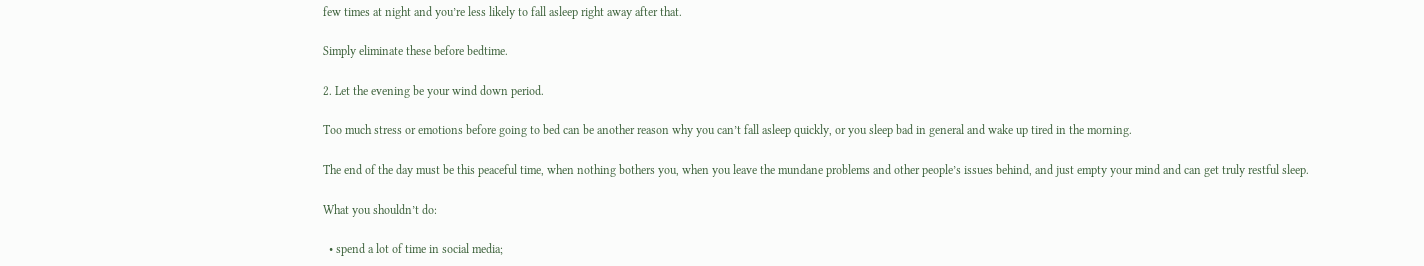few times at night and you’re less likely to fall asleep right away after that.

Simply eliminate these before bedtime.

2. Let the evening be your wind down period.

Too much stress or emotions before going to bed can be another reason why you can’t fall asleep quickly, or you sleep bad in general and wake up tired in the morning.

The end of the day must be this peaceful time, when nothing bothers you, when you leave the mundane problems and other people’s issues behind, and just empty your mind and can get truly restful sleep.

What you shouldn’t do:

  • spend a lot of time in social media;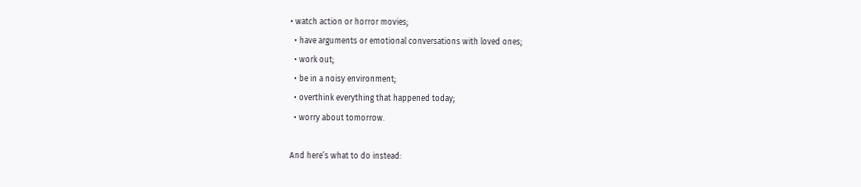• watch action or horror movies;
  • have arguments or emotional conversations with loved ones;
  • work out;
  • be in a noisy environment;
  • overthink everything that happened today;
  • worry about tomorrow.

And here’s what to do instead: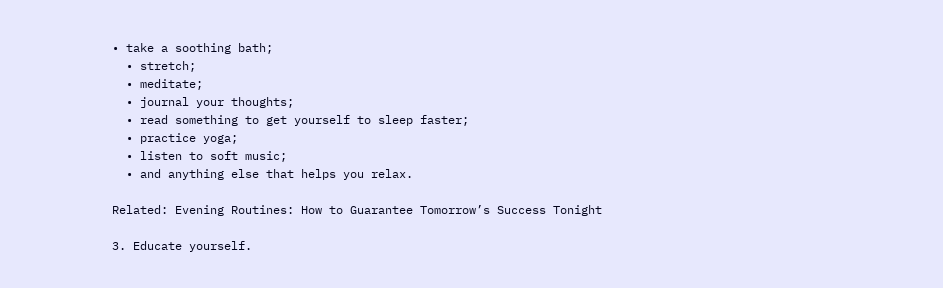• take a soothing bath;
  • stretch;
  • meditate;
  • journal your thoughts;
  • read something to get yourself to sleep faster;
  • practice yoga;
  • listen to soft music;
  • and anything else that helps you relax.

Related: Evening Routines: How to Guarantee Tomorrow’s Success Tonight

3. Educate yourself.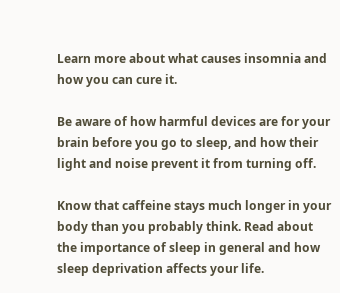Learn more about what causes insomnia and how you can cure it.

Be aware of how harmful devices are for your brain before you go to sleep, and how their light and noise prevent it from turning off.

Know that caffeine stays much longer in your body than you probably think. Read about the importance of sleep in general and how sleep deprivation affects your life.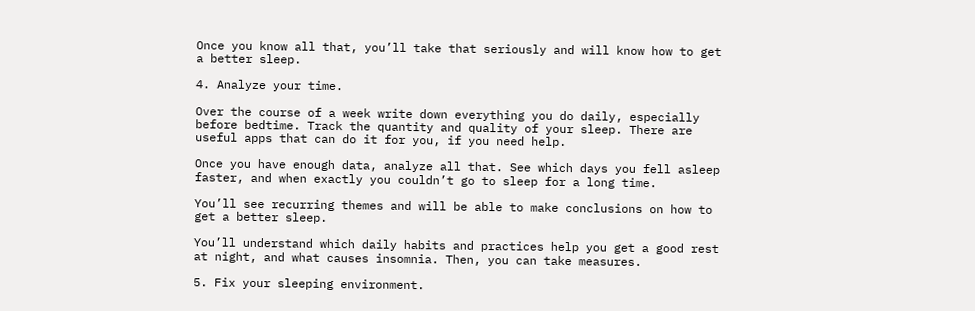Once you know all that, you’ll take that seriously and will know how to get a better sleep.

4. Analyze your time.

Over the course of a week write down everything you do daily, especially before bedtime. Track the quantity and quality of your sleep. There are useful apps that can do it for you, if you need help.

Once you have enough data, analyze all that. See which days you fell asleep faster, and when exactly you couldn’t go to sleep for a long time.

You’ll see recurring themes and will be able to make conclusions on how to get a better sleep.

You’ll understand which daily habits and practices help you get a good rest at night, and what causes insomnia. Then, you can take measures.

5. Fix your sleeping environment.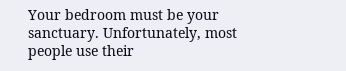Your bedroom must be your sanctuary. Unfortunately, most people use their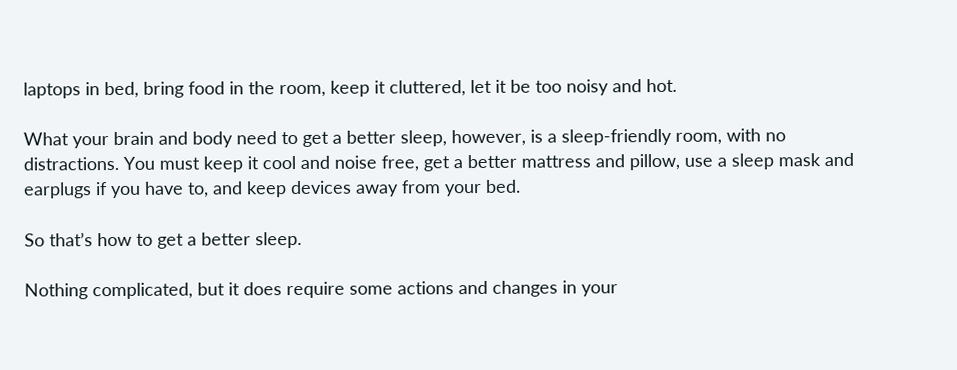laptops in bed, bring food in the room, keep it cluttered, let it be too noisy and hot.

What your brain and body need to get a better sleep, however, is a sleep-friendly room, with no distractions. You must keep it cool and noise free, get a better mattress and pillow, use a sleep mask and earplugs if you have to, and keep devices away from your bed.

So that’s how to get a better sleep.

Nothing complicated, but it does require some actions and changes in your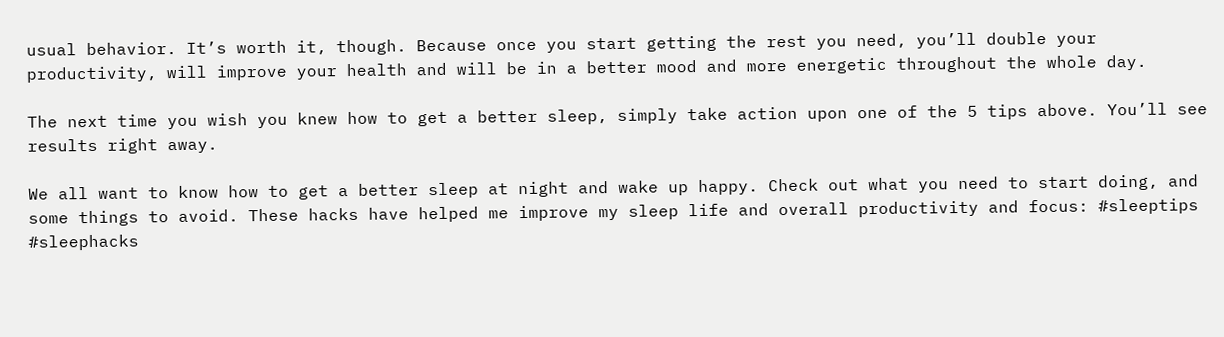usual behavior. It’s worth it, though. Because once you start getting the rest you need, you’ll double your productivity, will improve your health and will be in a better mood and more energetic throughout the whole day.

The next time you wish you knew how to get a better sleep, simply take action upon one of the 5 tips above. You’ll see results right away.

We all want to know how to get a better sleep at night and wake up happy. Check out what you need to start doing, and some things to avoid. These hacks have helped me improve my sleep life and overall productivity and focus: #sleeptips #sleephacks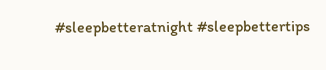#sleepbetteratnight #sleepbettertips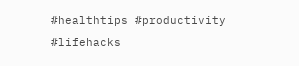#healthtips #productivity #lifehacks